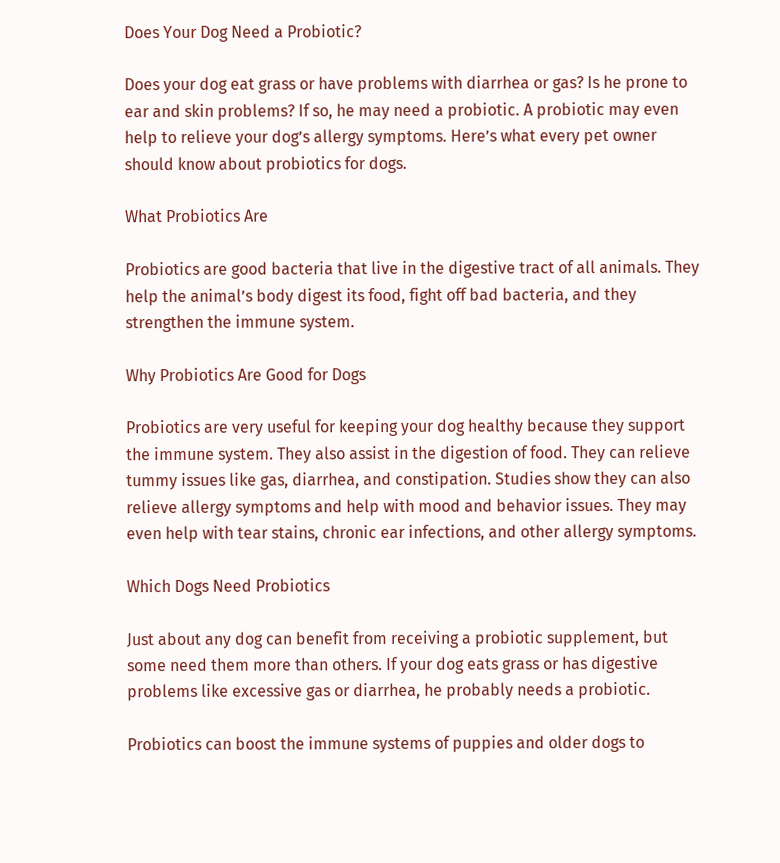Does Your Dog Need a Probiotic?

Does your dog eat grass or have problems with diarrhea or gas? Is he prone to ear and skin problems? If so, he may need a probiotic. A probiotic may even help to relieve your dog’s allergy symptoms. Here’s what every pet owner should know about probiotics for dogs.

What Probiotics Are

Probiotics are good bacteria that live in the digestive tract of all animals. They help the animal’s body digest its food, fight off bad bacteria, and they strengthen the immune system.

Why Probiotics Are Good for Dogs

Probiotics are very useful for keeping your dog healthy because they support the immune system. They also assist in the digestion of food. They can relieve tummy issues like gas, diarrhea, and constipation. Studies show they can also relieve allergy symptoms and help with mood and behavior issues. They may even help with tear stains, chronic ear infections, and other allergy symptoms.

Which Dogs Need Probiotics

Just about any dog can benefit from receiving a probiotic supplement, but some need them more than others. If your dog eats grass or has digestive problems like excessive gas or diarrhea, he probably needs a probiotic.

Probiotics can boost the immune systems of puppies and older dogs to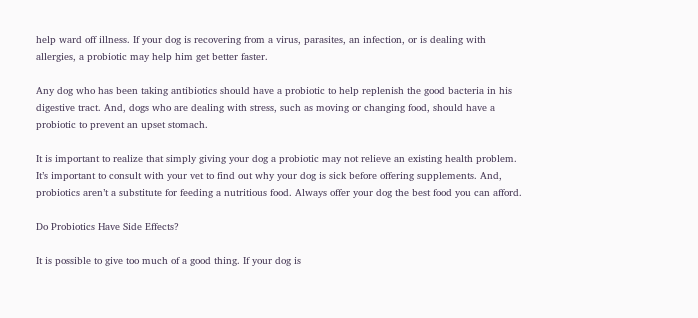help ward off illness. If your dog is recovering from a virus, parasites, an infection, or is dealing with allergies, a probiotic may help him get better faster.

Any dog who has been taking antibiotics should have a probiotic to help replenish the good bacteria in his digestive tract. And, dogs who are dealing with stress, such as moving or changing food, should have a probiotic to prevent an upset stomach.

It is important to realize that simply giving your dog a probiotic may not relieve an existing health problem. It’s important to consult with your vet to find out why your dog is sick before offering supplements. And, probiotics aren’t a substitute for feeding a nutritious food. Always offer your dog the best food you can afford.

Do Probiotics Have Side Effects?

It is possible to give too much of a good thing. If your dog is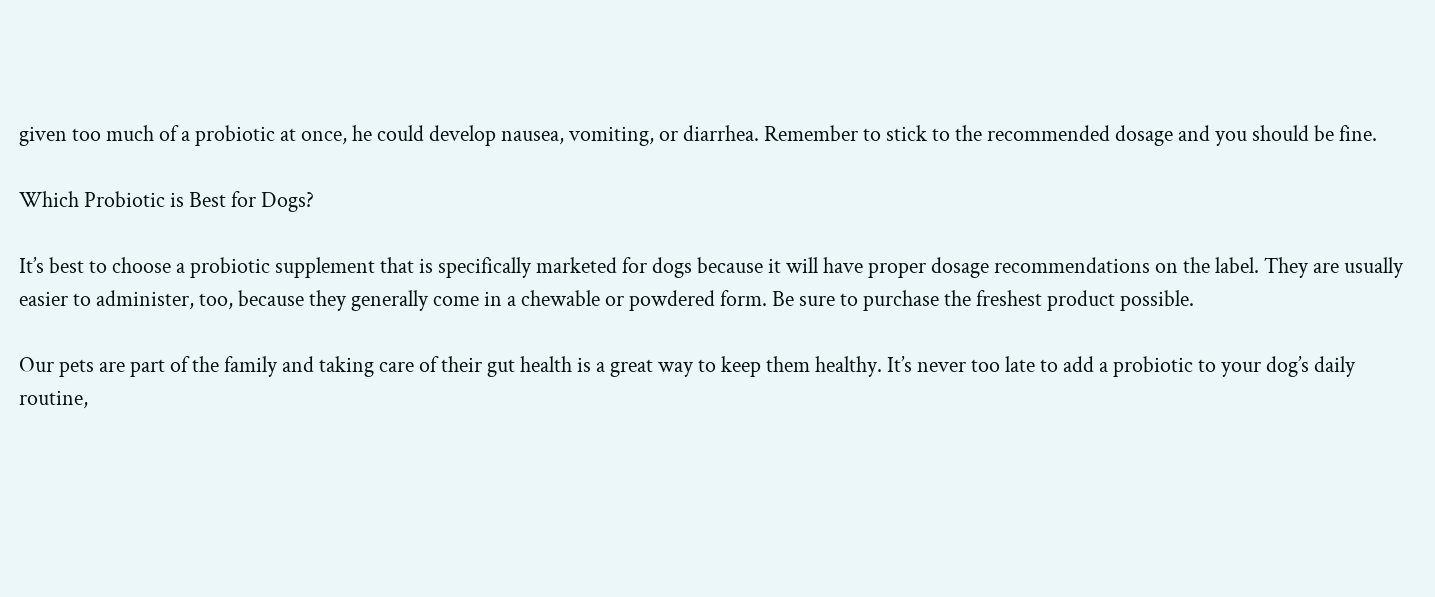given too much of a probiotic at once, he could develop nausea, vomiting, or diarrhea. Remember to stick to the recommended dosage and you should be fine.

Which Probiotic is Best for Dogs?

It’s best to choose a probiotic supplement that is specifically marketed for dogs because it will have proper dosage recommendations on the label. They are usually easier to administer, too, because they generally come in a chewable or powdered form. Be sure to purchase the freshest product possible.

Our pets are part of the family and taking care of their gut health is a great way to keep them healthy. It’s never too late to add a probiotic to your dog’s daily routine,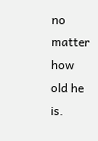no matter how old he is.